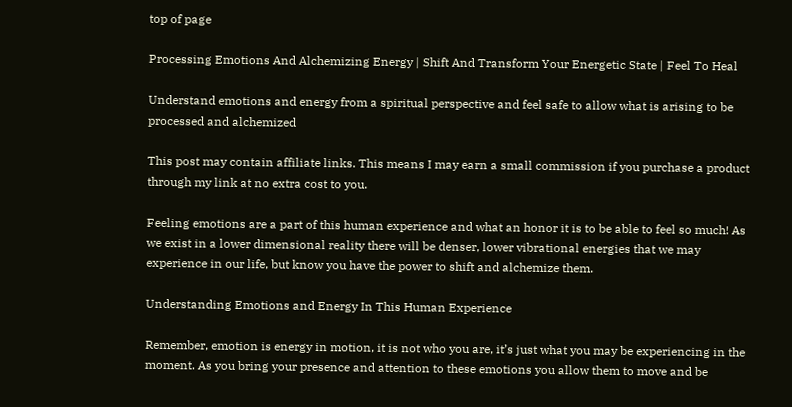top of page

Processing Emotions And Alchemizing Energy | Shift And Transform Your Energetic State | Feel To Heal

Understand emotions and energy from a spiritual perspective and feel safe to allow what is arising to be processed and alchemized

This post may contain affiliate links. This means I may earn a small commission if you purchase a product through my link at no extra cost to you.

Feeling emotions are a part of this human experience and what an honor it is to be able to feel so much! As we exist in a lower dimensional reality there will be denser, lower vibrational energies that we may experience in our life, but know you have the power to shift and alchemize them.

Understanding Emotions and Energy In This Human Experience

Remember, emotion is energy in motion, it is not who you are, it’s just what you may be experiencing in the moment. As you bring your presence and attention to these emotions you allow them to move and be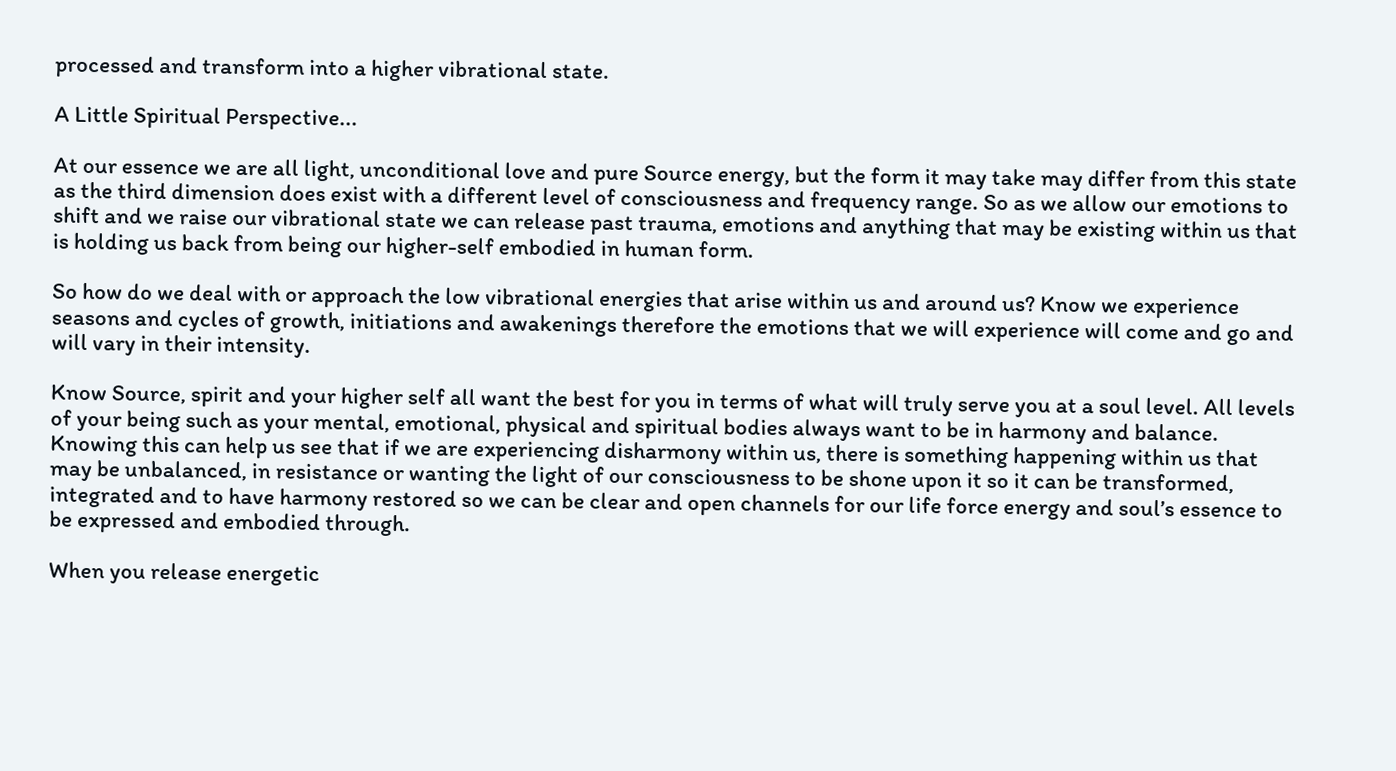processed and transform into a higher vibrational state.

A Little Spiritual Perspective...

At our essence we are all light, unconditional love and pure Source energy, but the form it may take may differ from this state as the third dimension does exist with a different level of consciousness and frequency range. So as we allow our emotions to shift and we raise our vibrational state we can release past trauma, emotions and anything that may be existing within us that is holding us back from being our higher-self embodied in human form.

So how do we deal with or approach the low vibrational energies that arise within us and around us? Know we experience seasons and cycles of growth, initiations and awakenings therefore the emotions that we will experience will come and go and will vary in their intensity.

Know Source, spirit and your higher self all want the best for you in terms of what will truly serve you at a soul level. All levels of your being such as your mental, emotional, physical and spiritual bodies always want to be in harmony and balance. Knowing this can help us see that if we are experiencing disharmony within us, there is something happening within us that may be unbalanced, in resistance or wanting the light of our consciousness to be shone upon it so it can be transformed, integrated and to have harmony restored so we can be clear and open channels for our life force energy and soul’s essence to be expressed and embodied through.

When you release energetic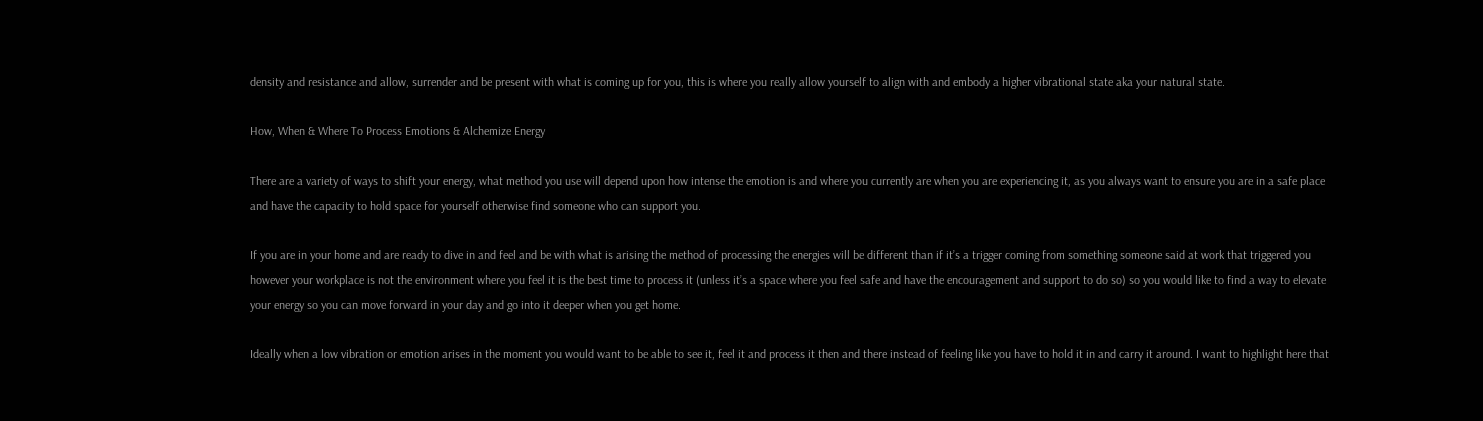density and resistance and allow, surrender and be present with what is coming up for you, this is where you really allow yourself to align with and embody a higher vibrational state aka your natural state.

How, When & Where To Process Emotions & Alchemize Energy

There are a variety of ways to shift your energy, what method you use will depend upon how intense the emotion is and where you currently are when you are experiencing it, as you always want to ensure you are in a safe place and have the capacity to hold space for yourself otherwise find someone who can support you.

If you are in your home and are ready to dive in and feel and be with what is arising the method of processing the energies will be different than if it’s a trigger coming from something someone said at work that triggered you however your workplace is not the environment where you feel it is the best time to process it (unless it’s a space where you feel safe and have the encouragement and support to do so) so you would like to find a way to elevate your energy so you can move forward in your day and go into it deeper when you get home.

Ideally when a low vibration or emotion arises in the moment you would want to be able to see it, feel it and process it then and there instead of feeling like you have to hold it in and carry it around. I want to highlight here that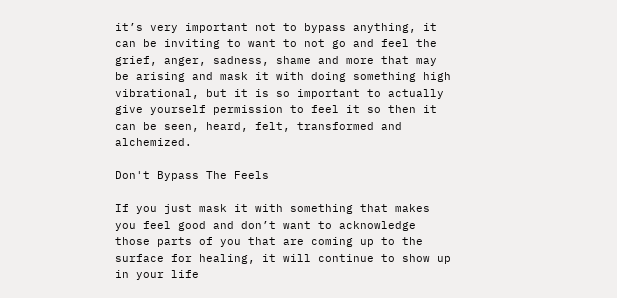it’s very important not to bypass anything, it can be inviting to want to not go and feel the grief, anger, sadness, shame and more that may be arising and mask it with doing something high vibrational, but it is so important to actually give yourself permission to feel it so then it can be seen, heard, felt, transformed and alchemized.

Don't Bypass The Feels

If you just mask it with something that makes you feel good and don’t want to acknowledge those parts of you that are coming up to the surface for healing, it will continue to show up in your life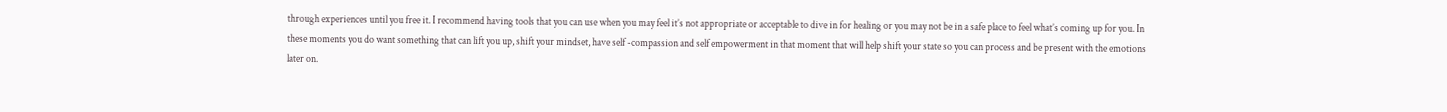through experiences until you free it. I recommend having tools that you can use when you may feel it’s not appropriate or acceptable to dive in for healing or you may not be in a safe place to feel what’s coming up for you. In these moments you do want something that can lift you up, shift your mindset, have self -compassion and self empowerment in that moment that will help shift your state so you can process and be present with the emotions later on.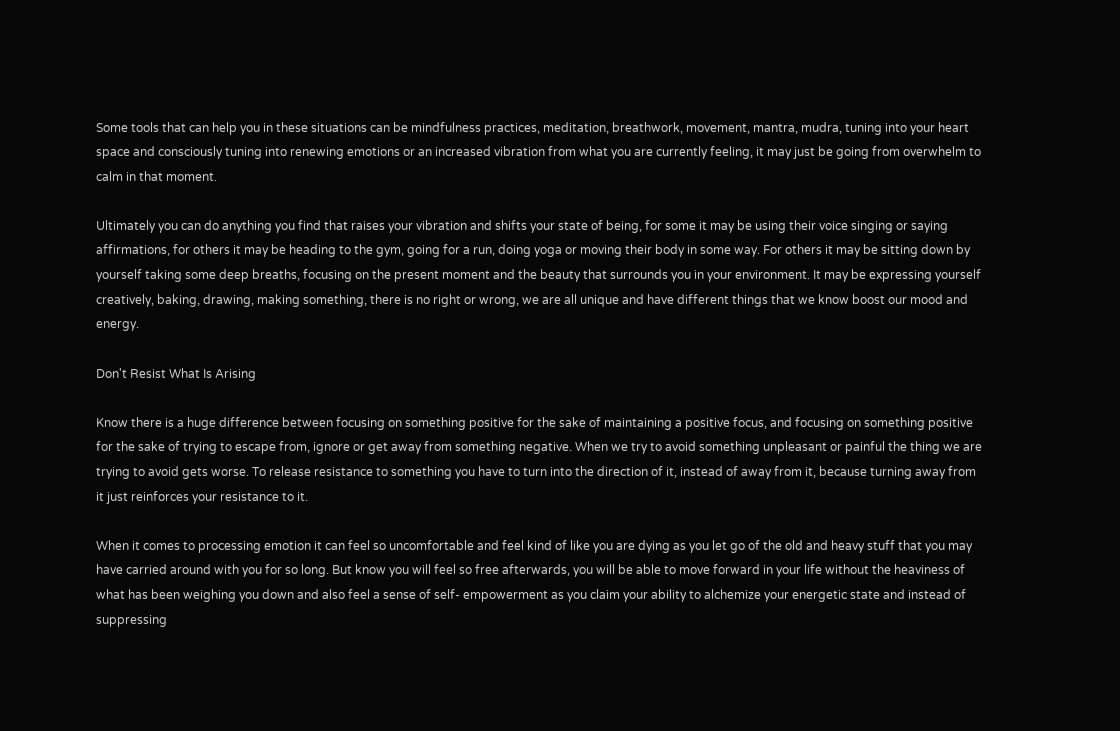Some tools that can help you in these situations can be mindfulness practices, meditation, breathwork, movement, mantra, mudra, tuning into your heart space and consciously tuning into renewing emotions or an increased vibration from what you are currently feeling, it may just be going from overwhelm to calm in that moment.

Ultimately you can do anything you find that raises your vibration and shifts your state of being, for some it may be using their voice singing or saying affirmations, for others it may be heading to the gym, going for a run, doing yoga or moving their body in some way. For others it may be sitting down by yourself taking some deep breaths, focusing on the present moment and the beauty that surrounds you in your environment. It may be expressing yourself creatively, baking, drawing, making something, there is no right or wrong, we are all unique and have different things that we know boost our mood and energy.

Don't Resist What Is Arising

Know there is a huge difference between focusing on something positive for the sake of maintaining a positive focus, and focusing on something positive for the sake of trying to escape from, ignore or get away from something negative. When we try to avoid something unpleasant or painful the thing we are trying to avoid gets worse. To release resistance to something you have to turn into the direction of it, instead of away from it, because turning away from it just reinforces your resistance to it.

When it comes to processing emotion it can feel so uncomfortable and feel kind of like you are dying as you let go of the old and heavy stuff that you may have carried around with you for so long. But know you will feel so free afterwards, you will be able to move forward in your life without the heaviness of what has been weighing you down and also feel a sense of self- empowerment as you claim your ability to alchemize your energetic state and instead of suppressing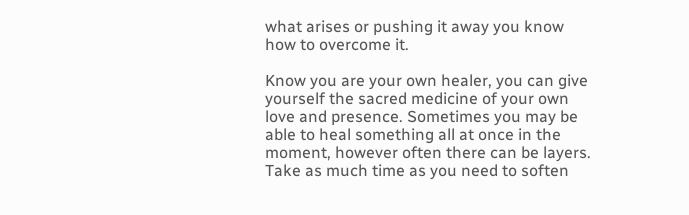what arises or pushing it away you know how to overcome it.

Know you are your own healer, you can give yourself the sacred medicine of your own love and presence. Sometimes you may be able to heal something all at once in the moment, however often there can be layers. Take as much time as you need to soften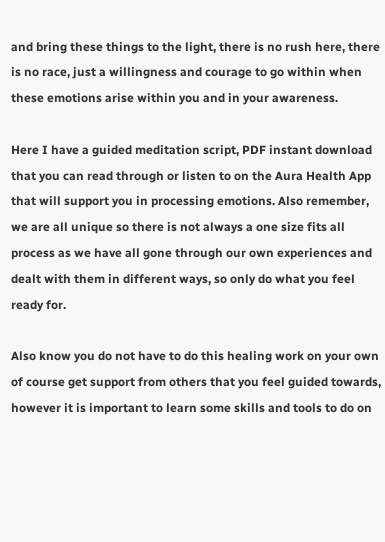and bring these things to the light, there is no rush here, there is no race, just a willingness and courage to go within when these emotions arise within you and in your awareness.

Here I have a guided meditation script, PDF instant download that you can read through or listen to on the Aura Health App that will support you in processing emotions. Also remember, we are all unique so there is not always a one size fits all process as we have all gone through our own experiences and dealt with them in different ways, so only do what you feel ready for.

Also know you do not have to do this healing work on your own of course get support from others that you feel guided towards, however it is important to learn some skills and tools to do on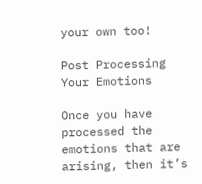your own too!

Post Processing Your Emotions

Once you have processed the emotions that are arising, then it’s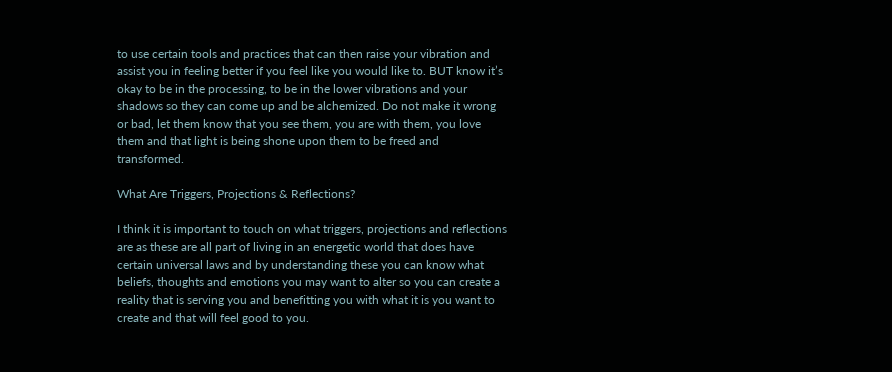to use certain tools and practices that can then raise your vibration and assist you in feeling better if you feel like you would like to. BUT know it’s okay to be in the processing, to be in the lower vibrations and your shadows so they can come up and be alchemized. Do not make it wrong or bad, let them know that you see them, you are with them, you love them and that light is being shone upon them to be freed and transformed.

What Are Triggers, Projections & Reflections?

I think it is important to touch on what triggers, projections and reflections are as these are all part of living in an energetic world that does have certain universal laws and by understanding these you can know what beliefs, thoughts and emotions you may want to alter so you can create a reality that is serving you and benefitting you with what it is you want to create and that will feel good to you.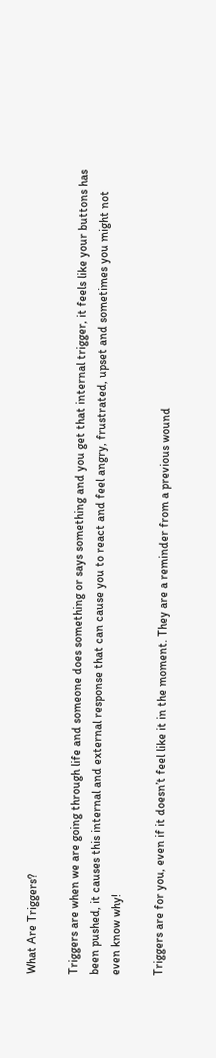What Are Triggers?

Triggers are when we are going through life and someone does something or says something and you get that internal trigger, it feels like your buttons has been pushed, it causes this internal and external response that can cause you to react and feel angry, frustrated, upset and sometimes you might not even know why!

Triggers are for you, even if it doesn’t feel like it in the moment. They are a reminder from a previous wound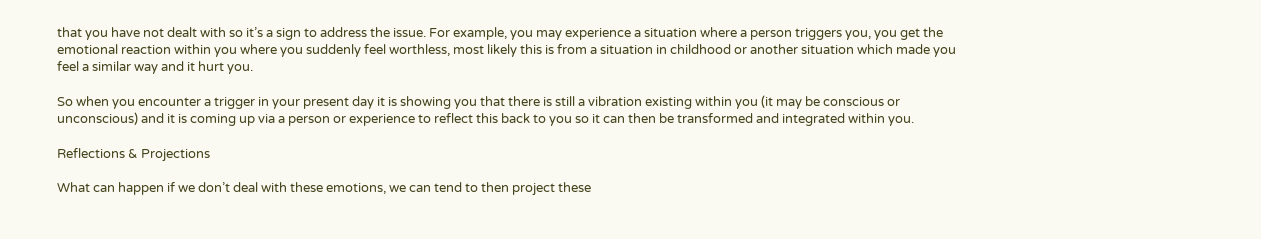that you have not dealt with so it’s a sign to address the issue. For example, you may experience a situation where a person triggers you, you get the emotional reaction within you where you suddenly feel worthless, most likely this is from a situation in childhood or another situation which made you feel a similar way and it hurt you.

So when you encounter a trigger in your present day it is showing you that there is still a vibration existing within you (it may be conscious or unconscious) and it is coming up via a person or experience to reflect this back to you so it can then be transformed and integrated within you.

Reflections & Projections

What can happen if we don’t deal with these emotions, we can tend to then project these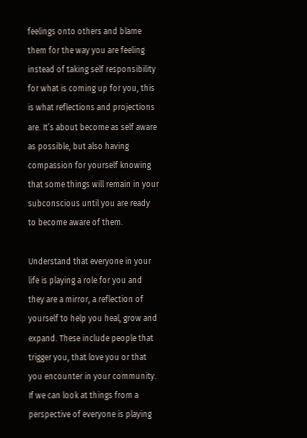feelings onto others and blame them for the way you are feeling instead of taking self responsibility for what is coming up for you, this is what reflections and projections are. It’s about become as self aware as possible, but also having compassion for yourself knowing that some things will remain in your subconscious until you are ready to become aware of them.

Understand that everyone in your life is playing a role for you and they are a mirror, a reflection of yourself to help you heal, grow and expand. These include people that trigger you, that love you or that you encounter in your community. If we can look at things from a perspective of everyone is playing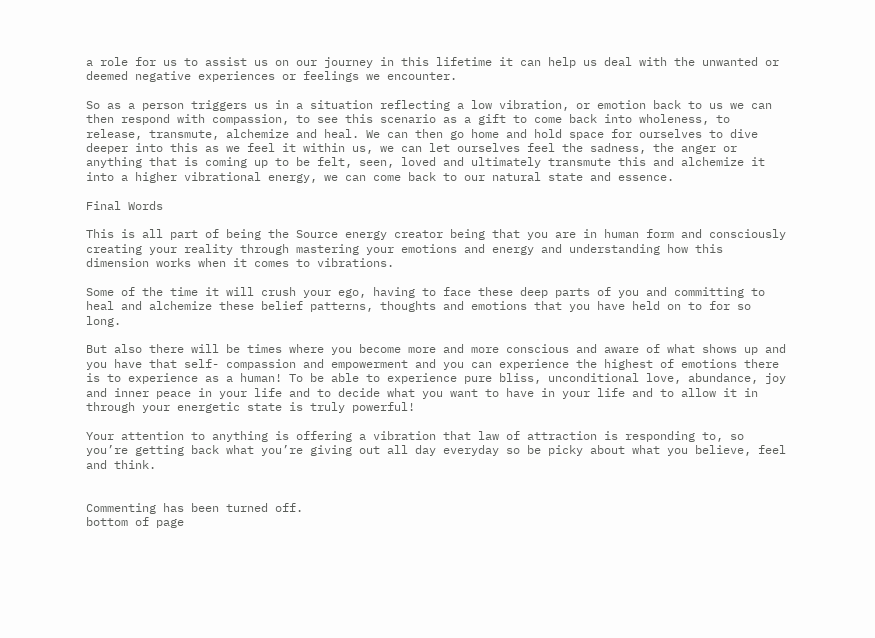a role for us to assist us on our journey in this lifetime it can help us deal with the unwanted or deemed negative experiences or feelings we encounter.

So as a person triggers us in a situation reflecting a low vibration, or emotion back to us we can then respond with compassion, to see this scenario as a gift to come back into wholeness, to release, transmute, alchemize and heal. We can then go home and hold space for ourselves to dive deeper into this as we feel it within us, we can let ourselves feel the sadness, the anger or anything that is coming up to be felt, seen, loved and ultimately transmute this and alchemize it into a higher vibrational energy, we can come back to our natural state and essence.

Final Words

This is all part of being the Source energy creator being that you are in human form and consciously creating your reality through mastering your emotions and energy and understanding how this dimension works when it comes to vibrations.

Some of the time it will crush your ego, having to face these deep parts of you and committing to heal and alchemize these belief patterns, thoughts and emotions that you have held on to for so long.

But also there will be times where you become more and more conscious and aware of what shows up and you have that self- compassion and empowerment and you can experience the highest of emotions there is to experience as a human! To be able to experience pure bliss, unconditional love, abundance, joy and inner peace in your life and to decide what you want to have in your life and to allow it in through your energetic state is truly powerful!

Your attention to anything is offering a vibration that law of attraction is responding to, so you’re getting back what you’re giving out all day everyday so be picky about what you believe, feel and think.


Commenting has been turned off.
bottom of page